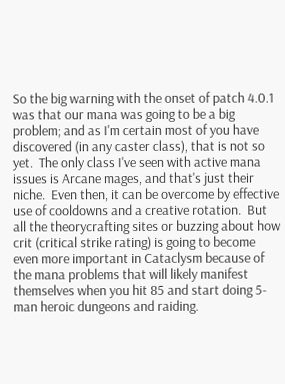So the big warning with the onset of patch 4.0.1 was that our mana was going to be a big problem; and as I'm certain most of you have discovered (in any caster class), that is not so yet.  The only class I've seen with active mana issues is Arcane mages, and that's just their niche.  Even then, it can be overcome by effective use of cooldowns and a creative rotation.  But all the theorycrafting sites or buzzing about how crit (critical strike rating) is going to become even more important in Cataclysm because of the mana problems that will likely manifest themselves when you hit 85 and start doing 5-man heroic dungeons and raiding.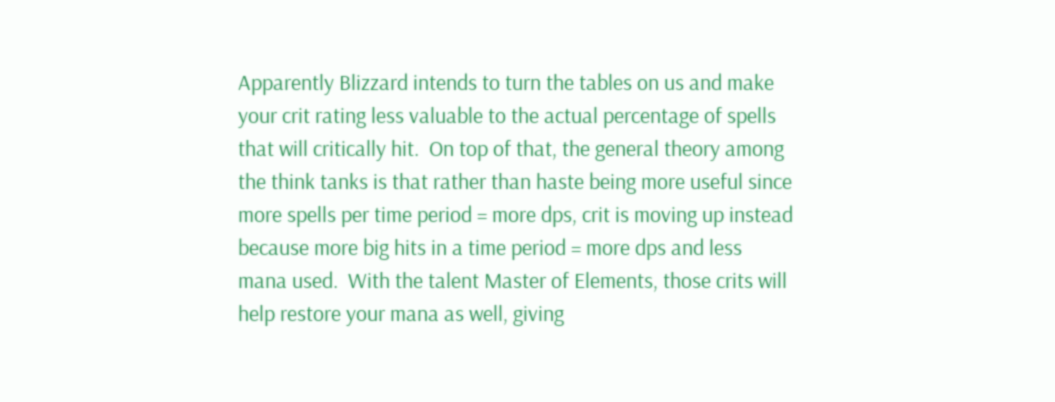Apparently Blizzard intends to turn the tables on us and make your crit rating less valuable to the actual percentage of spells that will critically hit.  On top of that, the general theory among the think tanks is that rather than haste being more useful since more spells per time period = more dps, crit is moving up instead because more big hits in a time period = more dps and less mana used.  With the talent Master of Elements, those crits will help restore your mana as well, giving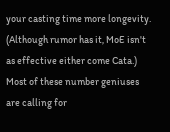your casting time more longevity.  (Although rumor has it, MoE isn't as effective either come Cata.)  Most of these number geniuses are calling for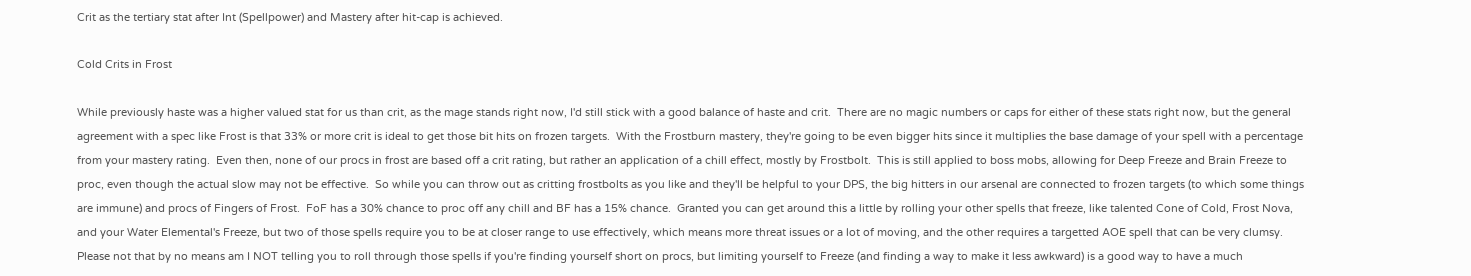Crit as the tertiary stat after Int (Spellpower) and Mastery after hit-cap is achieved.

Cold Crits in Frost

While previously haste was a higher valued stat for us than crit, as the mage stands right now, I'd still stick with a good balance of haste and crit.  There are no magic numbers or caps for either of these stats right now, but the general agreement with a spec like Frost is that 33% or more crit is ideal to get those bit hits on frozen targets.  With the Frostburn mastery, they're going to be even bigger hits since it multiplies the base damage of your spell with a percentage from your mastery rating.  Even then, none of our procs in frost are based off a crit rating, but rather an application of a chill effect, mostly by Frostbolt.  This is still applied to boss mobs, allowing for Deep Freeze and Brain Freeze to proc, even though the actual slow may not be effective.  So while you can throw out as critting frostbolts as you like and they'll be helpful to your DPS, the big hitters in our arsenal are connected to frozen targets (to which some things are immune) and procs of Fingers of Frost.  FoF has a 30% chance to proc off any chill and BF has a 15% chance.  Granted you can get around this a little by rolling your other spells that freeze, like talented Cone of Cold, Frost Nova, and your Water Elemental's Freeze, but two of those spells require you to be at closer range to use effectively, which means more threat issues or a lot of moving, and the other requires a targetted AOE spell that can be very clumsy.  Please not that by no means am I NOT telling you to roll through those spells if you're finding yourself short on procs, but limiting yourself to Freeze (and finding a way to make it less awkward) is a good way to have a much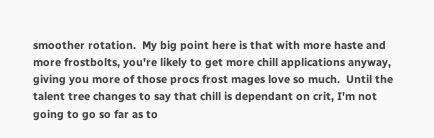smoother rotation.  My big point here is that with more haste and more frostbolts, you're likely to get more chill applications anyway, giving you more of those procs frost mages love so much.  Until the talent tree changes to say that chill is dependant on crit, I'm not going to go so far as to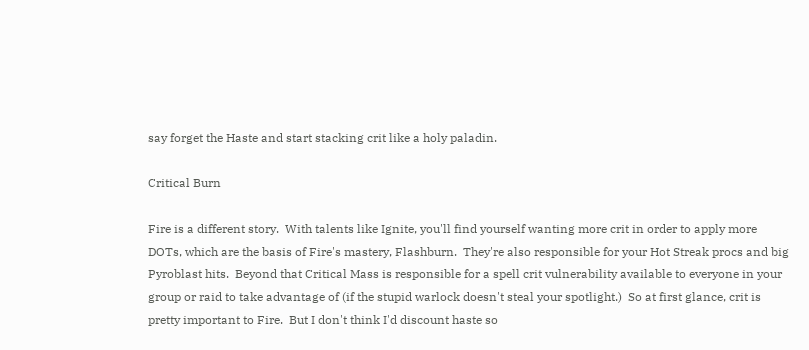say forget the Haste and start stacking crit like a holy paladin.

Critical Burn

Fire is a different story.  With talents like Ignite, you'll find yourself wanting more crit in order to apply more DOTs, which are the basis of Fire's mastery, Flashburn.  They're also responsible for your Hot Streak procs and big Pyroblast hits.  Beyond that Critical Mass is responsible for a spell crit vulnerability available to everyone in your group or raid to take advantage of (if the stupid warlock doesn't steal your spotlight.)  So at first glance, crit is pretty important to Fire.  But I don't think I'd discount haste so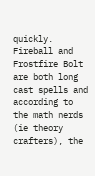quickly.  Fireball and Frostfire Bolt are both long cast spells and according to the math nerds (ie theory crafters), the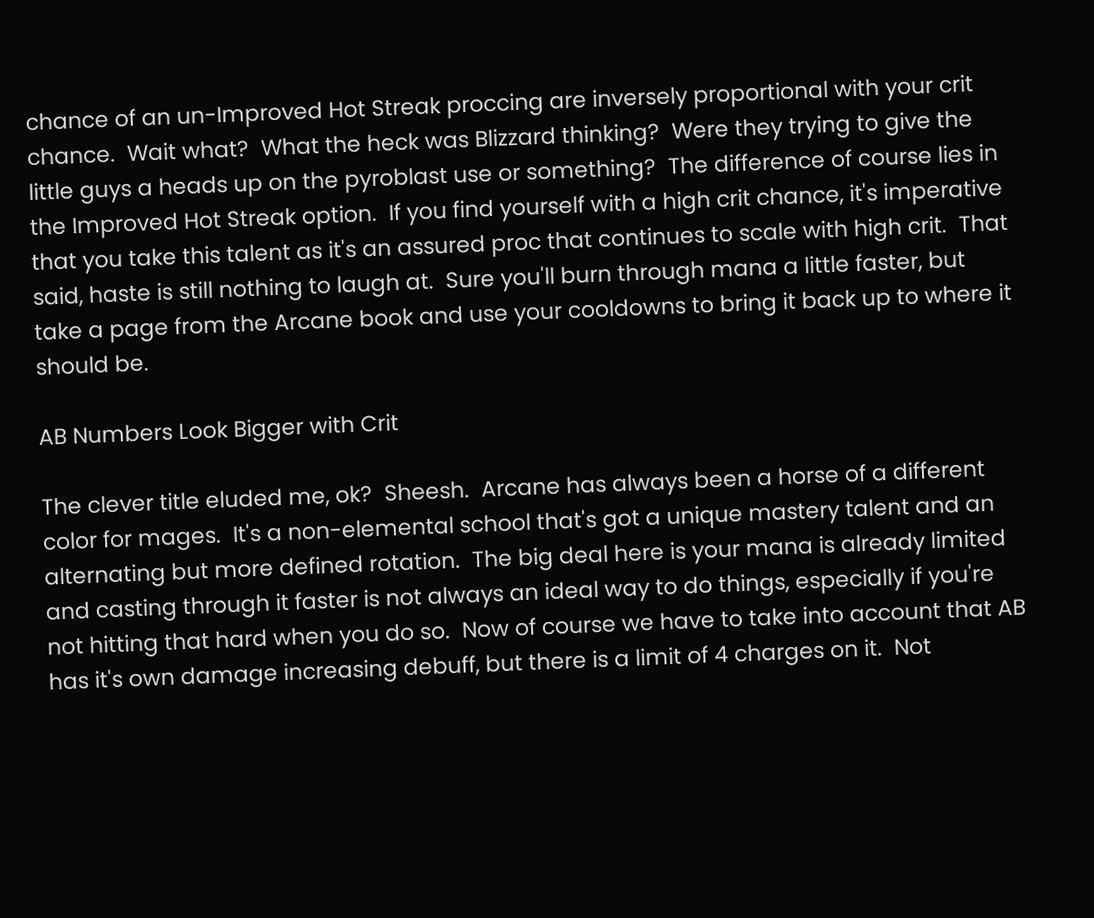chance of an un-Improved Hot Streak proccing are inversely proportional with your crit chance.  Wait what?  What the heck was Blizzard thinking?  Were they trying to give the little guys a heads up on the pyroblast use or something?  The difference of course lies in the Improved Hot Streak option.  If you find yourself with a high crit chance, it's imperative that you take this talent as it's an assured proc that continues to scale with high crit.  That said, haste is still nothing to laugh at.  Sure you'll burn through mana a little faster, but take a page from the Arcane book and use your cooldowns to bring it back up to where it should be.

AB Numbers Look Bigger with Crit

The clever title eluded me, ok?  Sheesh.  Arcane has always been a horse of a different color for mages.  It's a non-elemental school that's got a unique mastery talent and an alternating but more defined rotation.  The big deal here is your mana is already limited and casting through it faster is not always an ideal way to do things, especially if you're not hitting that hard when you do so.  Now of course we have to take into account that AB has it's own damage increasing debuff, but there is a limit of 4 charges on it.  Not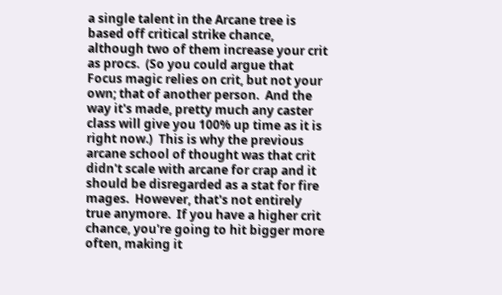a single talent in the Arcane tree is based off critical strike chance, although two of them increase your crit as procs.  (So you could argue that Focus magic relies on crit, but not your own; that of another person.  And the way it's made, pretty much any caster class will give you 100% up time as it is right now.)  This is why the previous arcane school of thought was that crit didn't scale with arcane for crap and it should be disregarded as a stat for fire mages.  However, that's not entirely true anymore.  If you have a higher crit chance, you're going to hit bigger more often, making it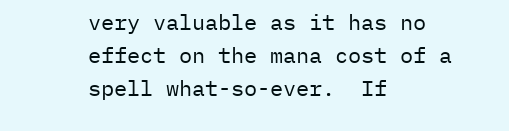very valuable as it has no effect on the mana cost of a spell what-so-ever.  If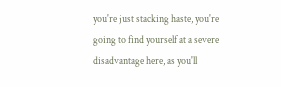you're just stacking haste, you're going to find yourself at a severe disadvantage here, as you'll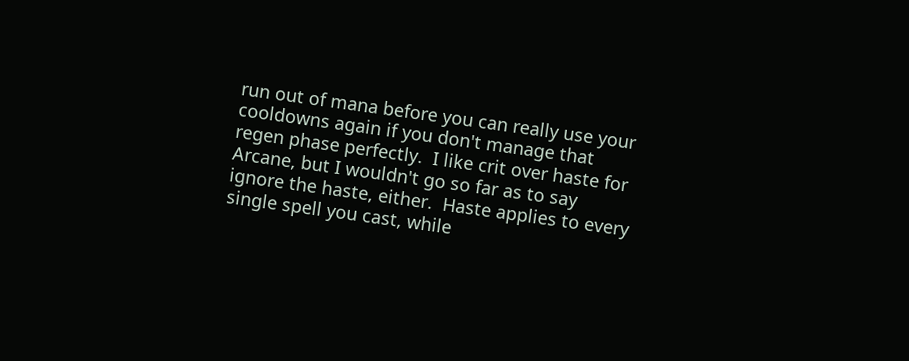run out of mana before you can really use your cooldowns again if you don't manage that regen phase perfectly.  I like crit over haste for Arcane, but I wouldn't go so far as to say ignore the haste, either.  Haste applies to every single spell you cast, while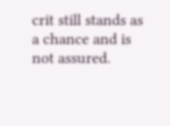crit still stands as a chance and is not assured.